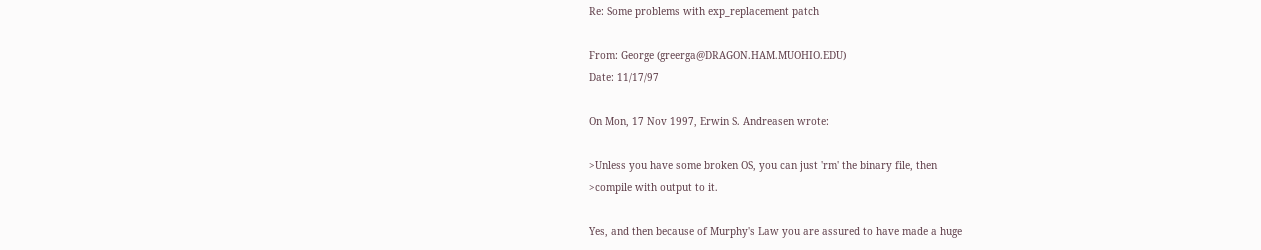Re: Some problems with exp_replacement patch

From: George (greerga@DRAGON.HAM.MUOHIO.EDU)
Date: 11/17/97

On Mon, 17 Nov 1997, Erwin S. Andreasen wrote:

>Unless you have some broken OS, you can just 'rm' the binary file, then
>compile with output to it.

Yes, and then because of Murphy's Law you are assured to have made a huge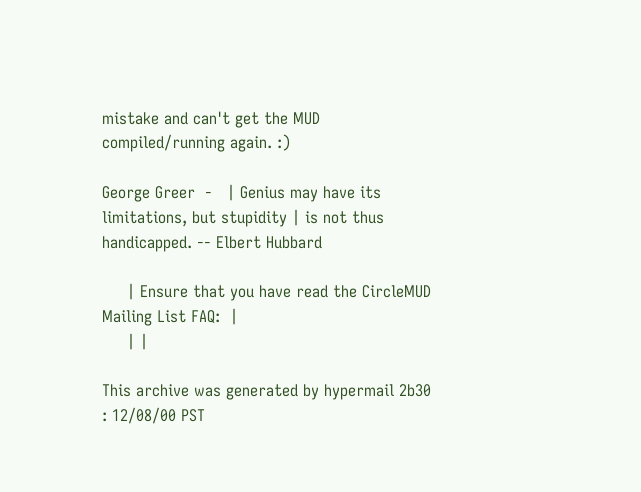mistake and can't get the MUD compiled/running again. :)

George Greer  -   | Genius may have its limitations, but stupidity | is not thus handicapped. -- Elbert Hubbard

     | Ensure that you have read the CircleMUD Mailing List FAQ:  |
     | |

This archive was generated by hypermail 2b30 : 12/08/00 PST